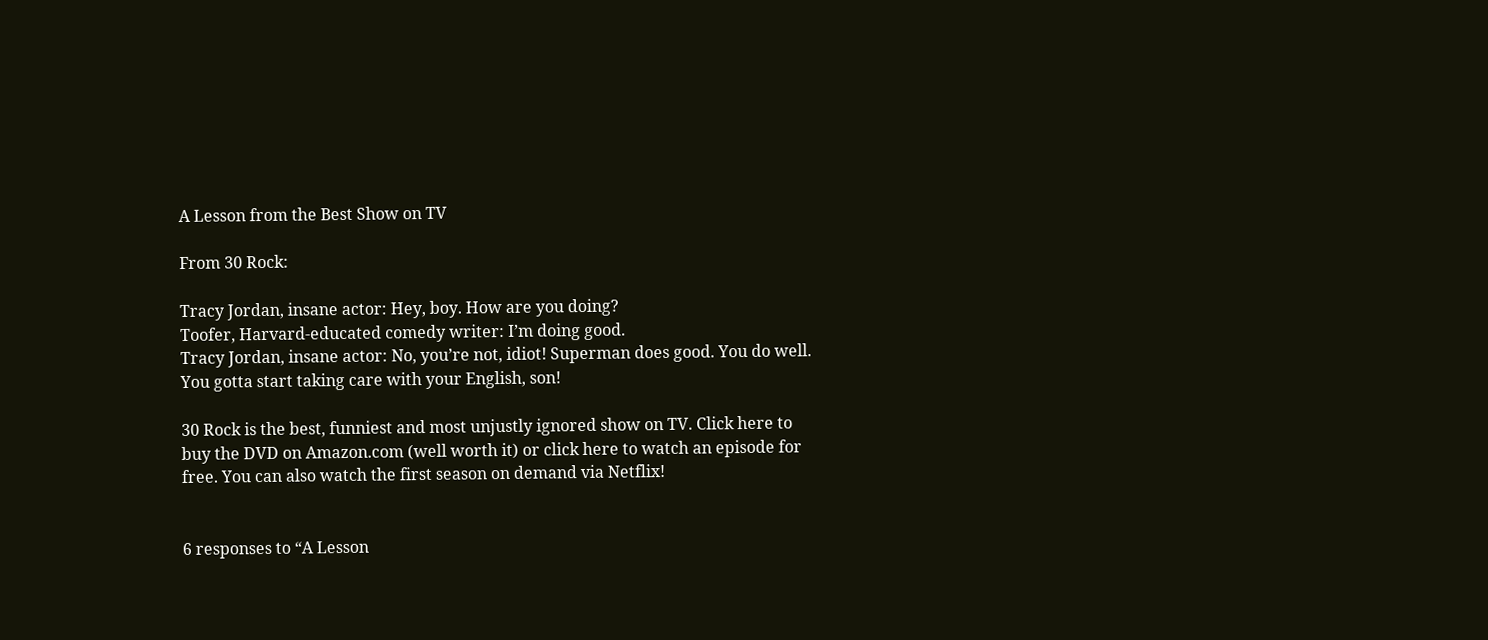A Lesson from the Best Show on TV

From 30 Rock:

Tracy Jordan, insane actor: Hey, boy. How are you doing?
Toofer, Harvard-educated comedy writer: I’m doing good.
Tracy Jordan, insane actor: No, you’re not, idiot! Superman does good. You do well. You gotta start taking care with your English, son!

30 Rock is the best, funniest and most unjustly ignored show on TV. Click here to buy the DVD on Amazon.com (well worth it) or click here to watch an episode for free. You can also watch the first season on demand via Netflix!


6 responses to “A Lesson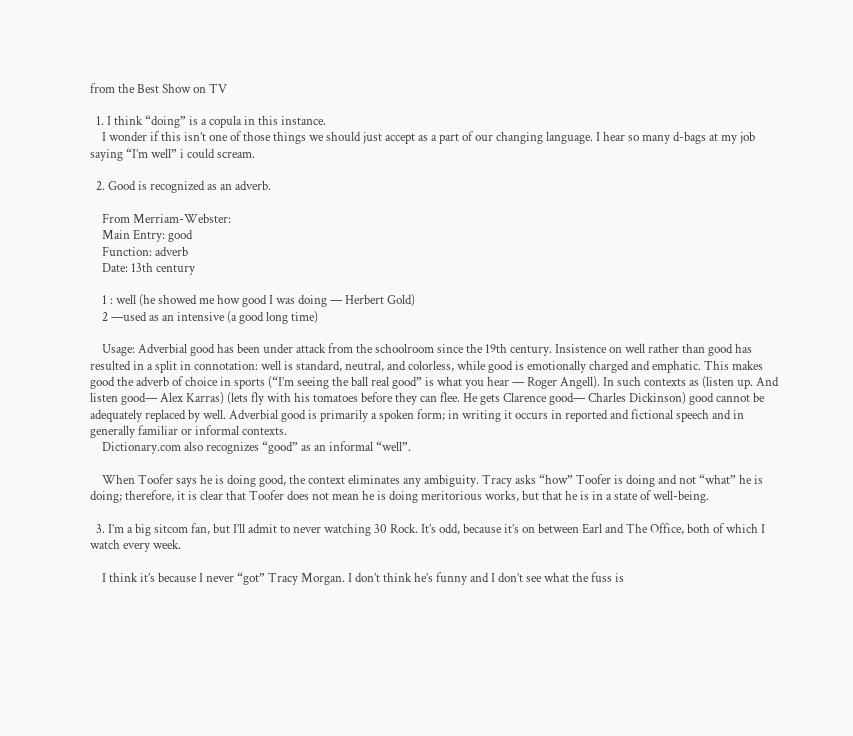from the Best Show on TV

  1. I think “doing” is a copula in this instance.
    I wonder if this isn’t one of those things we should just accept as a part of our changing language. I hear so many d-bags at my job saying “I’m well” i could scream.

  2. Good is recognized as an adverb.

    From Merriam-Webster:
    Main Entry: good
    Function: adverb
    Date: 13th century

    1 : well (he showed me how good I was doing — Herbert Gold)
    2 —used as an intensive (a good long time)

    Usage: Adverbial good has been under attack from the schoolroom since the 19th century. Insistence on well rather than good has resulted in a split in connotation: well is standard, neutral, and colorless, while good is emotionally charged and emphatic. This makes good the adverb of choice in sports (“I’m seeing the ball real good” is what you hear — Roger Angell). In such contexts as (listen up. And listen good— Alex Karras) (lets fly with his tomatoes before they can flee. He gets Clarence good— Charles Dickinson) good cannot be adequately replaced by well. Adverbial good is primarily a spoken form; in writing it occurs in reported and fictional speech and in generally familiar or informal contexts.
    Dictionary.com also recognizes “good” as an informal “well”.

    When Toofer says he is doing good, the context eliminates any ambiguity. Tracy asks “how” Toofer is doing and not “what” he is doing; therefore, it is clear that Toofer does not mean he is doing meritorious works, but that he is in a state of well-being.

  3. I’m a big sitcom fan, but I’ll admit to never watching 30 Rock. It’s odd, because it’s on between Earl and The Office, both of which I watch every week.

    I think it’s because I never “got” Tracy Morgan. I don’t think he’s funny and I don’t see what the fuss is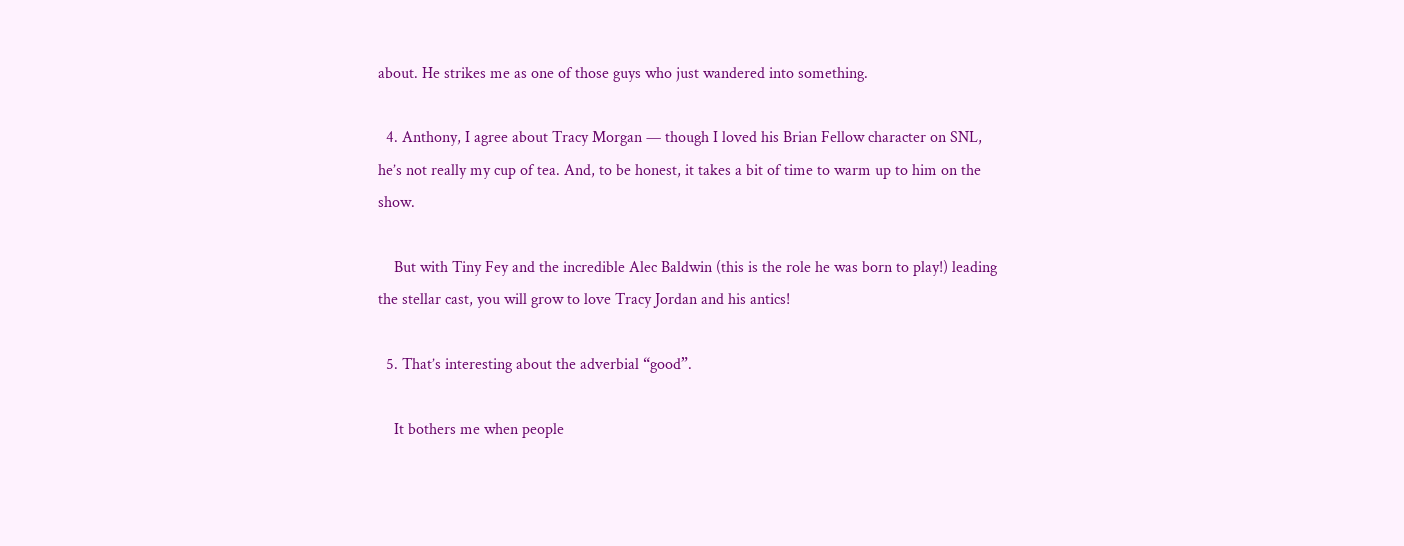about. He strikes me as one of those guys who just wandered into something.

  4. Anthony, I agree about Tracy Morgan — though I loved his Brian Fellow character on SNL, he’s not really my cup of tea. And, to be honest, it takes a bit of time to warm up to him on the show.

    But with Tiny Fey and the incredible Alec Baldwin (this is the role he was born to play!) leading the stellar cast, you will grow to love Tracy Jordan and his antics!

  5. That’s interesting about the adverbial “good”.

    It bothers me when people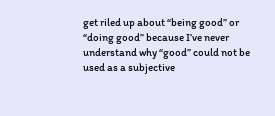get riled up about “being good” or “doing good” because I’ve never understand why “good” could not be used as a subjective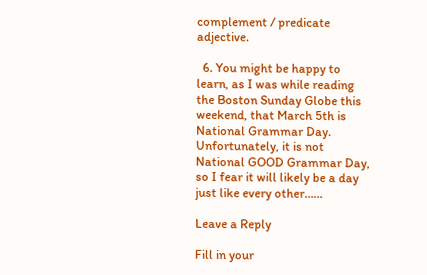complement / predicate adjective.

  6. You might be happy to learn, as I was while reading the Boston Sunday Globe this weekend, that March 5th is National Grammar Day. Unfortunately, it is not National GOOD Grammar Day, so I fear it will likely be a day just like every other……

Leave a Reply

Fill in your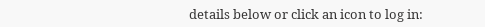details below or click an icon to log in: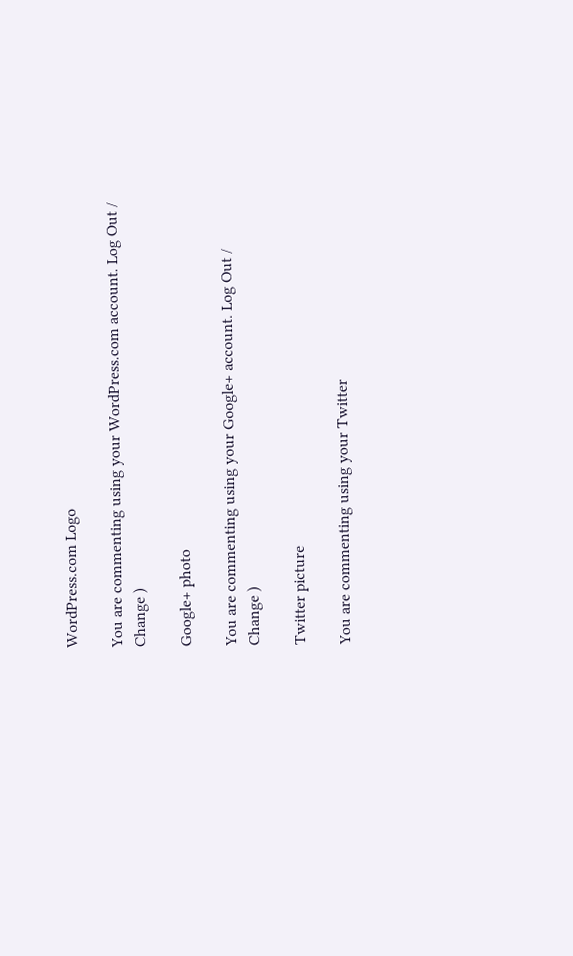WordPress.com Logo

You are commenting using your WordPress.com account. Log Out /  Change )

Google+ photo

You are commenting using your Google+ account. Log Out /  Change )

Twitter picture

You are commenting using your Twitter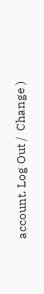account. Log Out /  Change )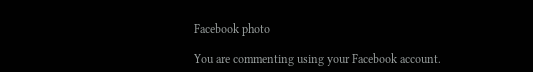Facebook photo

You are commenting using your Facebook account.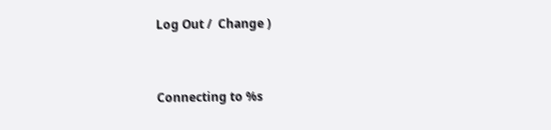Log Out /  Change )


Connecting to %s